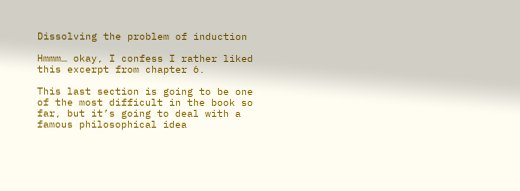Dissolving the problem of induction

Hmmm… okay, I confess I rather liked this excerpt from chapter 6.

This last section is going to be one of the most difficult in the book so far, but it’s going to deal with a famous philosophical idea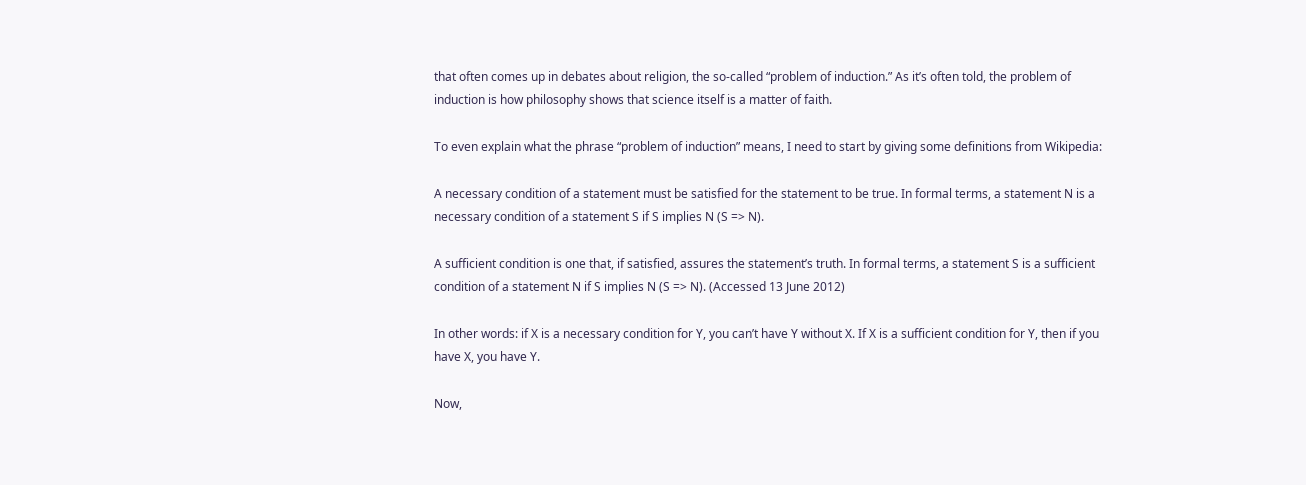that often comes up in debates about religion, the so-called “problem of induction.” As it’s often told, the problem of induction is how philosophy shows that science itself is a matter of faith.

To even explain what the phrase “problem of induction” means, I need to start by giving some definitions from Wikipedia:

A necessary condition of a statement must be satisfied for the statement to be true. In formal terms, a statement N is a necessary condition of a statement S if S implies N (S => N).

A sufficient condition is one that, if satisfied, assures the statement’s truth. In formal terms, a statement S is a sufficient condition of a statement N if S implies N (S => N). (Accessed 13 June 2012)

In other words: if X is a necessary condition for Y, you can’t have Y without X. If X is a sufficient condition for Y, then if you have X, you have Y.

Now,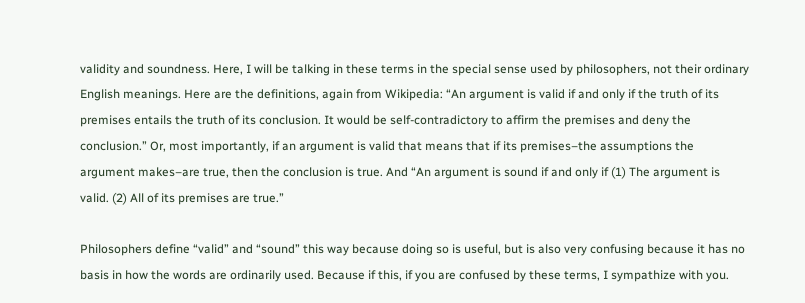validity and soundness. Here, I will be talking in these terms in the special sense used by philosophers, not their ordinary English meanings. Here are the definitions, again from Wikipedia: “An argument is valid if and only if the truth of its premises entails the truth of its conclusion. It would be self-contradictory to affirm the premises and deny the conclusion.” Or, most importantly, if an argument is valid that means that if its premises–the assumptions the argument makes–are true, then the conclusion is true. And “An argument is sound if and only if (1) The argument is valid. (2) All of its premises are true.”

Philosophers define “valid” and “sound” this way because doing so is useful, but is also very confusing because it has no basis in how the words are ordinarily used. Because if this, if you are confused by these terms, I sympathize with you.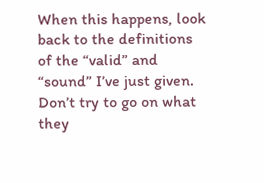When this happens, look back to the definitions of the “valid” and “sound” I’ve just given. Don’t try to go on what they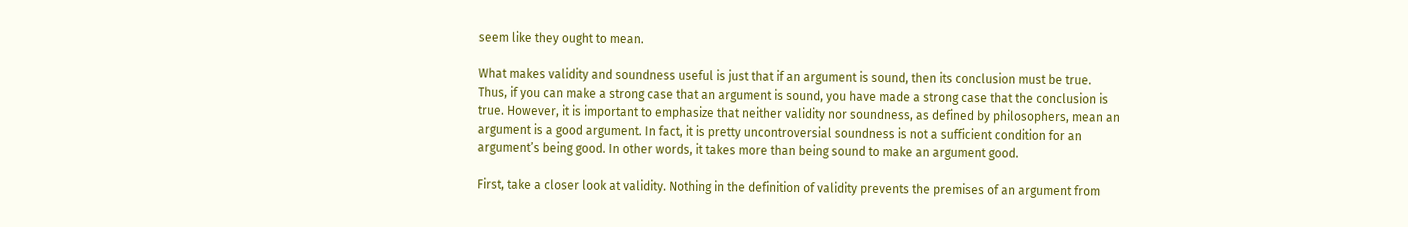seem like they ought to mean.

What makes validity and soundness useful is just that if an argument is sound, then its conclusion must be true. Thus, if you can make a strong case that an argument is sound, you have made a strong case that the conclusion is true. However, it is important to emphasize that neither validity nor soundness, as defined by philosophers, mean an argument is a good argument. In fact, it is pretty uncontroversial soundness is not a sufficient condition for an argument’s being good. In other words, it takes more than being sound to make an argument good.

First, take a closer look at validity. Nothing in the definition of validity prevents the premises of an argument from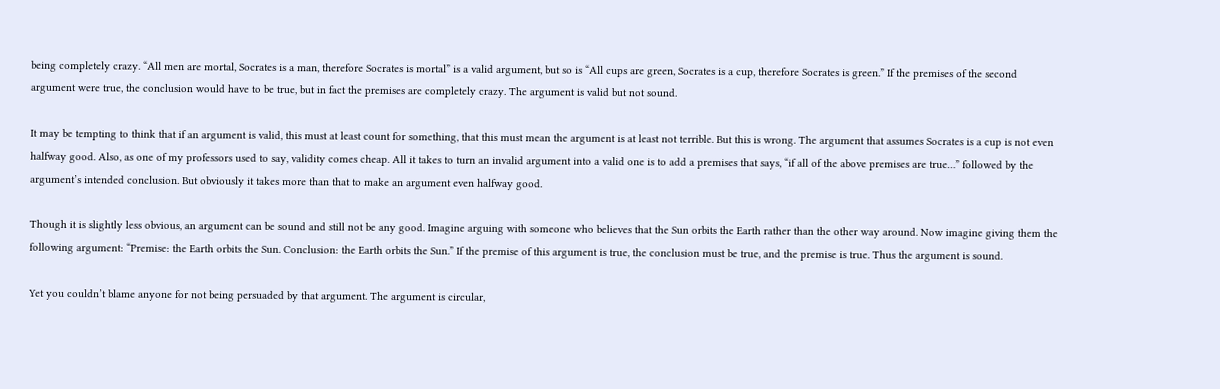being completely crazy. “All men are mortal, Socrates is a man, therefore Socrates is mortal” is a valid argument, but so is “All cups are green, Socrates is a cup, therefore Socrates is green.” If the premises of the second argument were true, the conclusion would have to be true, but in fact the premises are completely crazy. The argument is valid but not sound.

It may be tempting to think that if an argument is valid, this must at least count for something, that this must mean the argument is at least not terrible. But this is wrong. The argument that assumes Socrates is a cup is not even halfway good. Also, as one of my professors used to say, validity comes cheap. All it takes to turn an invalid argument into a valid one is to add a premises that says, “if all of the above premises are true…” followed by the argument’s intended conclusion. But obviously it takes more than that to make an argument even halfway good.

Though it is slightly less obvious, an argument can be sound and still not be any good. Imagine arguing with someone who believes that the Sun orbits the Earth rather than the other way around. Now imagine giving them the following argument: “Premise: the Earth orbits the Sun. Conclusion: the Earth orbits the Sun.” If the premise of this argument is true, the conclusion must be true, and the premise is true. Thus the argument is sound.

Yet you couldn’t blame anyone for not being persuaded by that argument. The argument is circular,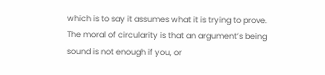which is to say it assumes what it is trying to prove. The moral of circularity is that an argument’s being sound is not enough if you, or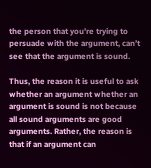the person that you’re trying to persuade with the argument, can’t see that the argument is sound.

Thus, the reason it is useful to ask whether an argument whether an argument is sound is not because all sound arguments are good arguments. Rather, the reason is that if an argument can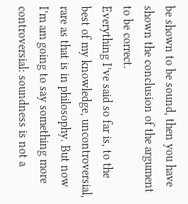be shown to be sound, then you have shown the conclusion of the argument to be correct.
Everything I’ve said so far is, to the best of my knowledge, uncontroversial, rare as that is in philosophy. But now I’m am going to say something more controversial: soundness is not a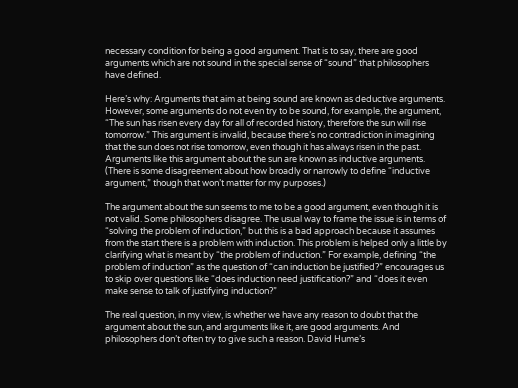necessary condition for being a good argument. That is to say, there are good arguments which are not sound in the special sense of “sound” that philosophers have defined.

Here’s why: Arguments that aim at being sound are known as deductive arguments. However, some arguments do not even try to be sound, for example, the argument, “The sun has risen every day for all of recorded history, therefore the sun will rise tomorrow.” This argument is invalid, because there’s no contradiction in imagining that the sun does not rise tomorrow, even though it has always risen in the past. Arguments like this argument about the sun are known as inductive arguments. (There is some disagreement about how broadly or narrowly to define “inductive argument,” though that won’t matter for my purposes.)

The argument about the sun seems to me to be a good argument, even though it is not valid. Some philosophers disagree. The usual way to frame the issue is in terms of “solving the problem of induction,” but this is a bad approach because it assumes from the start there is a problem with induction. This problem is helped only a little by clarifying what is meant by “the problem of induction.” For example, defining “the problem of induction” as the question of “can induction be justified?” encourages us to skip over questions like “does induction need justification?” and “does it even make sense to talk of justifying induction?”

The real question, in my view, is whether we have any reason to doubt that the argument about the sun, and arguments like it, are good arguments. And philosophers don’t often try to give such a reason. David Hume’s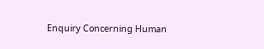Enquiry Concerning Human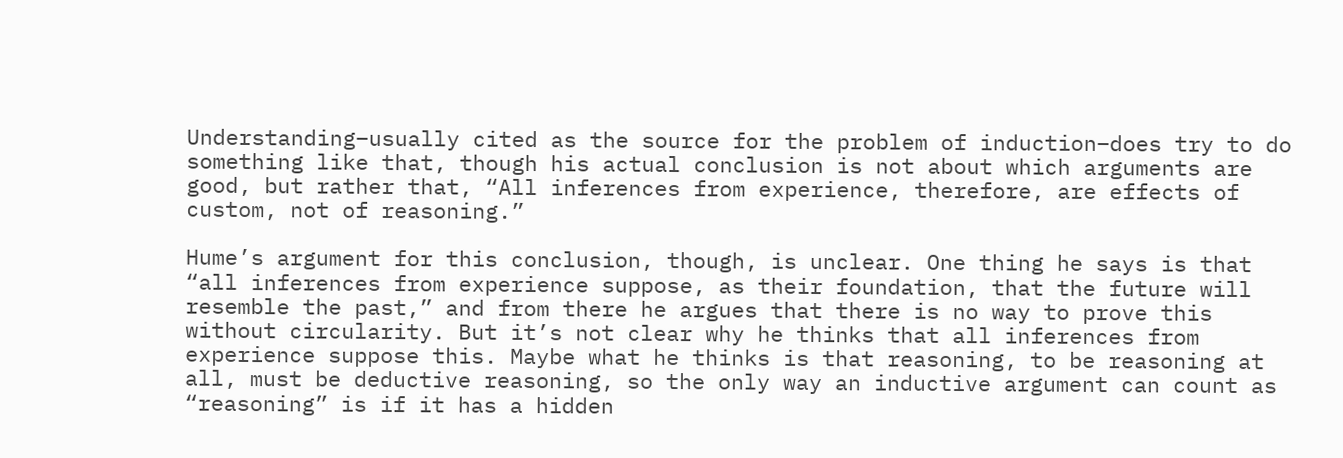Understanding–usually cited as the source for the problem of induction–does try to do something like that, though his actual conclusion is not about which arguments are good, but rather that, “All inferences from experience, therefore, are effects of custom, not of reasoning.”

Hume’s argument for this conclusion, though, is unclear. One thing he says is that “all inferences from experience suppose, as their foundation, that the future will resemble the past,” and from there he argues that there is no way to prove this without circularity. But it’s not clear why he thinks that all inferences from experience suppose this. Maybe what he thinks is that reasoning, to be reasoning at all, must be deductive reasoning, so the only way an inductive argument can count as “reasoning” is if it has a hidden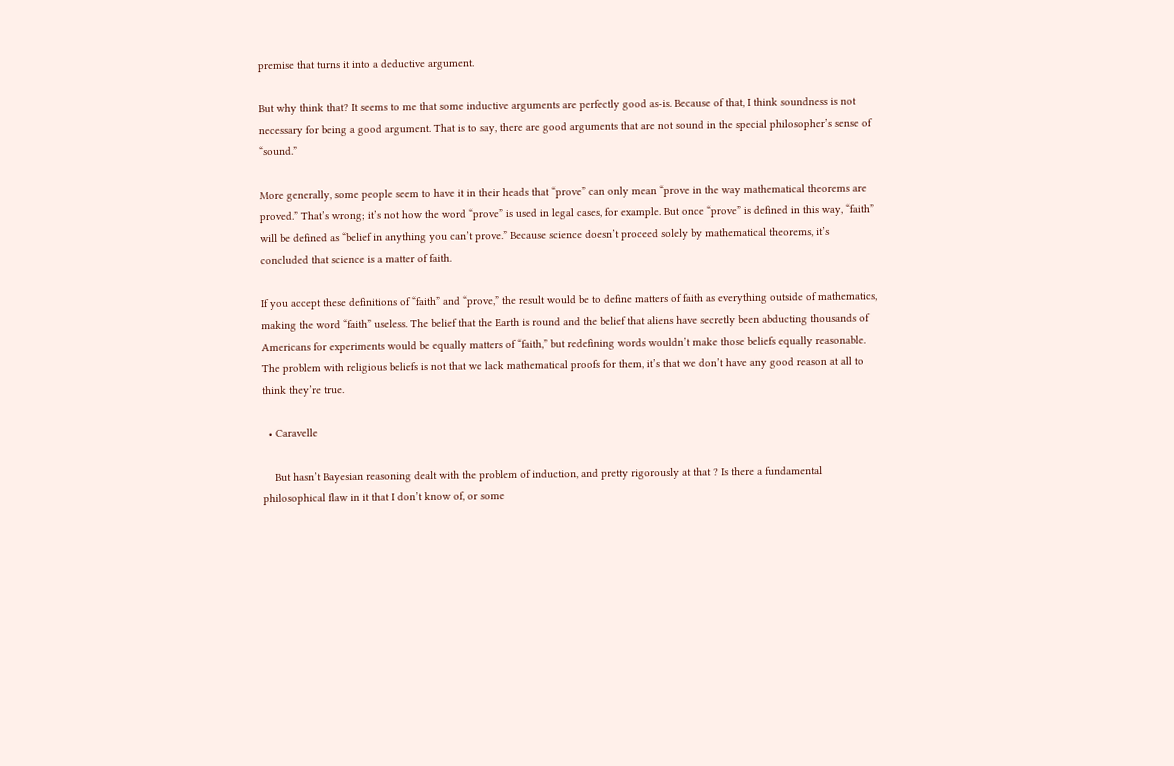premise that turns it into a deductive argument.

But why think that? It seems to me that some inductive arguments are perfectly good as-is. Because of that, I think soundness is not necessary for being a good argument. That is to say, there are good arguments that are not sound in the special philosopher’s sense of “sound.”

More generally, some people seem to have it in their heads that “prove” can only mean “prove in the way mathematical theorems are proved.” That’s wrong; it’s not how the word “prove” is used in legal cases, for example. But once “prove” is defined in this way, “faith” will be defined as “belief in anything you can’t prove.” Because science doesn’t proceed solely by mathematical theorems, it’s concluded that science is a matter of faith.

If you accept these definitions of “faith” and “prove,” the result would be to define matters of faith as everything outside of mathematics, making the word “faith” useless. The belief that the Earth is round and the belief that aliens have secretly been abducting thousands of Americans for experiments would be equally matters of “faith,” but redefining words wouldn’t make those beliefs equally reasonable. The problem with religious beliefs is not that we lack mathematical proofs for them, it’s that we don’t have any good reason at all to think they’re true.

  • Caravelle

    But hasn’t Bayesian reasoning dealt with the problem of induction, and pretty rigorously at that ? Is there a fundamental philosophical flaw in it that I don’t know of, or some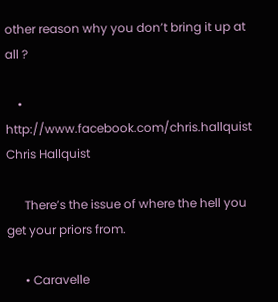other reason why you don’t bring it up at all ?

    • http://www.facebook.com/chris.hallquist Chris Hallquist

      There’s the issue of where the hell you get your priors from.

      • Caravelle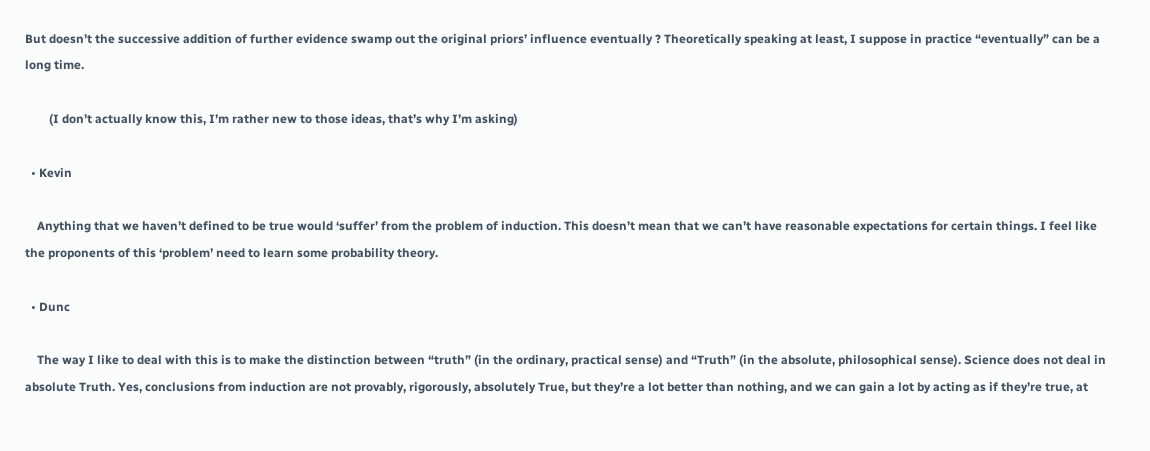But doesn’t the successive addition of further evidence swamp out the original priors’ influence eventually ? Theoretically speaking at least, I suppose in practice “eventually” can be a long time.

        (I don’t actually know this, I’m rather new to those ideas, that’s why I’m asking)

  • Kevin

    Anything that we haven’t defined to be true would ‘suffer’ from the problem of induction. This doesn’t mean that we can’t have reasonable expectations for certain things. I feel like the proponents of this ‘problem’ need to learn some probability theory.

  • Dunc

    The way I like to deal with this is to make the distinction between “truth” (in the ordinary, practical sense) and “Truth” (in the absolute, philosophical sense). Science does not deal in absolute Truth. Yes, conclusions from induction are not provably, rigorously, absolutely True, but they’re a lot better than nothing, and we can gain a lot by acting as if they’re true, at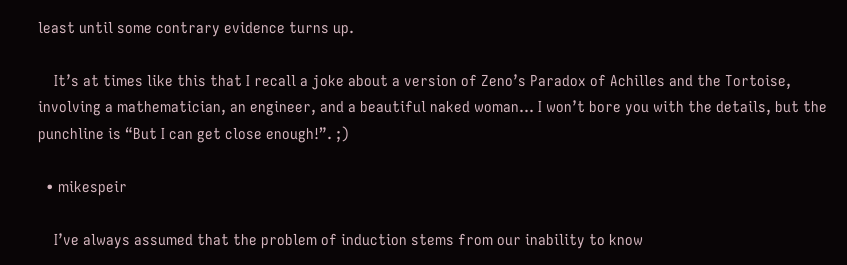least until some contrary evidence turns up.

    It’s at times like this that I recall a joke about a version of Zeno’s Paradox of Achilles and the Tortoise, involving a mathematician, an engineer, and a beautiful naked woman… I won’t bore you with the details, but the punchline is “But I can get close enough!”. ;)

  • mikespeir

    I’ve always assumed that the problem of induction stems from our inability to know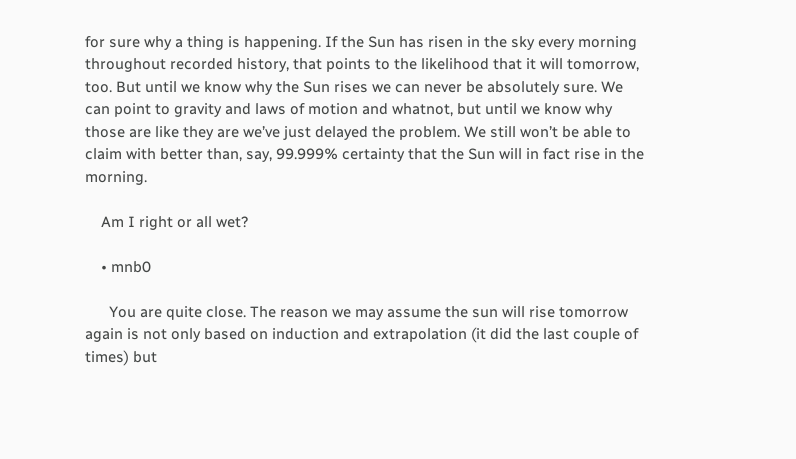for sure why a thing is happening. If the Sun has risen in the sky every morning throughout recorded history, that points to the likelihood that it will tomorrow, too. But until we know why the Sun rises we can never be absolutely sure. We can point to gravity and laws of motion and whatnot, but until we know why those are like they are we’ve just delayed the problem. We still won’t be able to claim with better than, say, 99.999% certainty that the Sun will in fact rise in the morning.

    Am I right or all wet?

    • mnb0

      You are quite close. The reason we may assume the sun will rise tomorrow again is not only based on induction and extrapolation (it did the last couple of times) but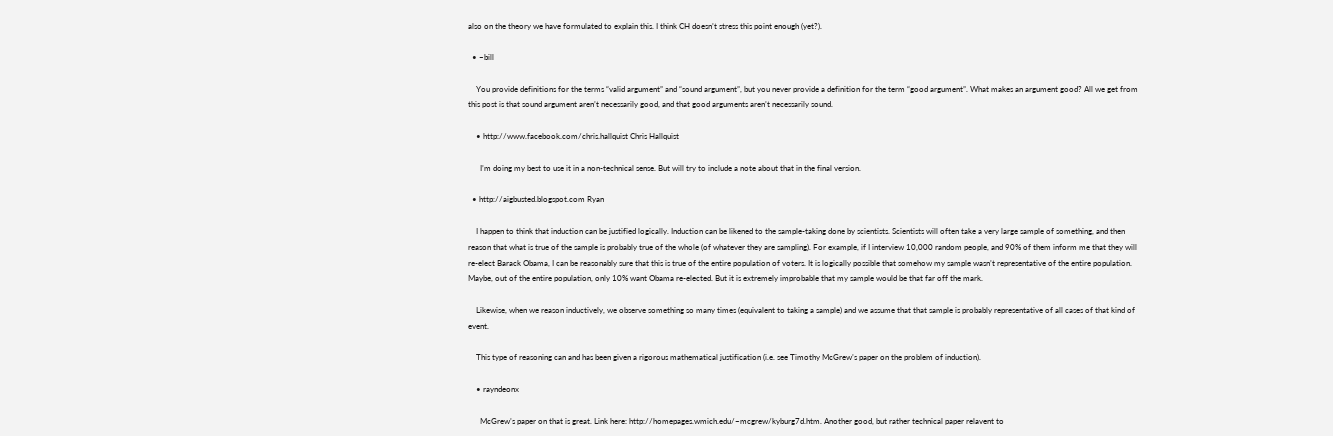also on the theory we have formulated to explain this. I think CH doesn’t stress this point enough (yet?).

  • –bill

    You provide definitions for the terms “valid argument” and “sound argument”, but you never provide a definition for the term “good argument”. What makes an argument good? All we get from this post is that sound argument aren’t necessarily good, and that good arguments aren’t necessarily sound.

    • http://www.facebook.com/chris.hallquist Chris Hallquist

      I’m doing my best to use it in a non-technical sense. But will try to include a note about that in the final version.

  • http://aigbusted.blogspot.com Ryan

    I happen to think that induction can be justified logically. Induction can be likened to the sample-taking done by scientists. Scientists will often take a very large sample of something, and then reason that what is true of the sample is probably true of the whole (of whatever they are sampling). For example, if I interview 10,000 random people, and 90% of them inform me that they will re-elect Barack Obama, I can be reasonably sure that this is true of the entire population of voters. It is logically possible that somehow my sample wasn’t representative of the entire population. Maybe, out of the entire population, only 10% want Obama re-elected. But it is extremely improbable that my sample would be that far off the mark.

    Likewise, when we reason inductively, we observe something so many times (equivalent to taking a sample) and we assume that that sample is probably representative of all cases of that kind of event.

    This type of reasoning can and has been given a rigorous mathematical justification (i.e. see Timothy McGrew’s paper on the problem of induction).

    • rayndeonx

      McGrew’s paper on that is great. Link here: http://homepages.wmich.edu/~mcgrew/kyburg7d.htm. Another good, but rather technical paper relavent to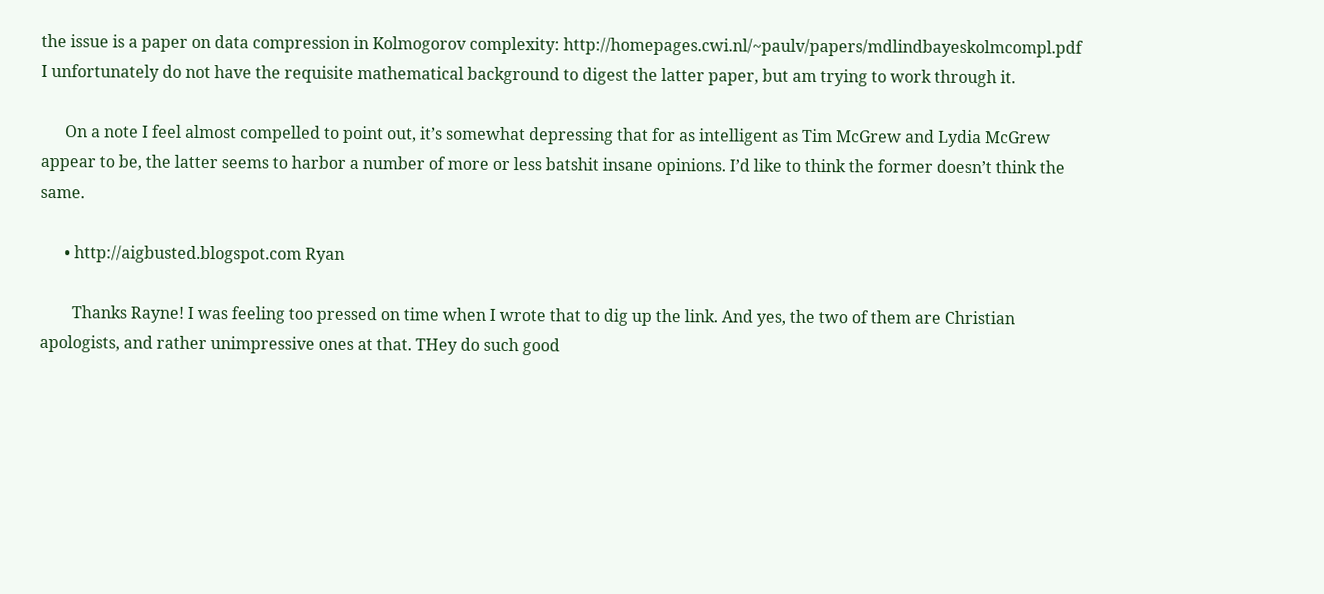the issue is a paper on data compression in Kolmogorov complexity: http://homepages.cwi.nl/~paulv/papers/mdlindbayeskolmcompl.pdf I unfortunately do not have the requisite mathematical background to digest the latter paper, but am trying to work through it.

      On a note I feel almost compelled to point out, it’s somewhat depressing that for as intelligent as Tim McGrew and Lydia McGrew appear to be, the latter seems to harbor a number of more or less batshit insane opinions. I’d like to think the former doesn’t think the same.

      • http://aigbusted.blogspot.com Ryan

        Thanks Rayne! I was feeling too pressed on time when I wrote that to dig up the link. And yes, the two of them are Christian apologists, and rather unimpressive ones at that. THey do such good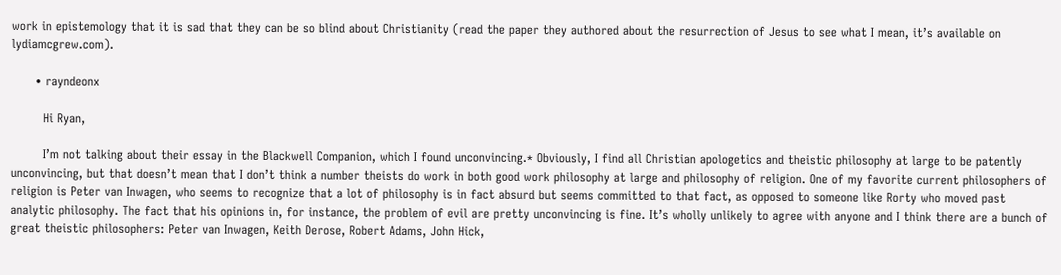work in epistemology that it is sad that they can be so blind about Christianity (read the paper they authored about the resurrection of Jesus to see what I mean, it’s available on lydiamcgrew.com).

      • rayndeonx

        Hi Ryan,

        I’m not talking about their essay in the Blackwell Companion, which I found unconvincing.* Obviously, I find all Christian apologetics and theistic philosophy at large to be patently unconvincing, but that doesn’t mean that I don’t think a number theists do work in both good work philosophy at large and philosophy of religion. One of my favorite current philosophers of religion is Peter van Inwagen, who seems to recognize that a lot of philosophy is in fact absurd but seems committed to that fact, as opposed to someone like Rorty who moved past analytic philosophy. The fact that his opinions in, for instance, the problem of evil are pretty unconvincing is fine. It’s wholly unlikely to agree with anyone and I think there are a bunch of great theistic philosophers: Peter van Inwagen, Keith Derose, Robert Adams, John Hick,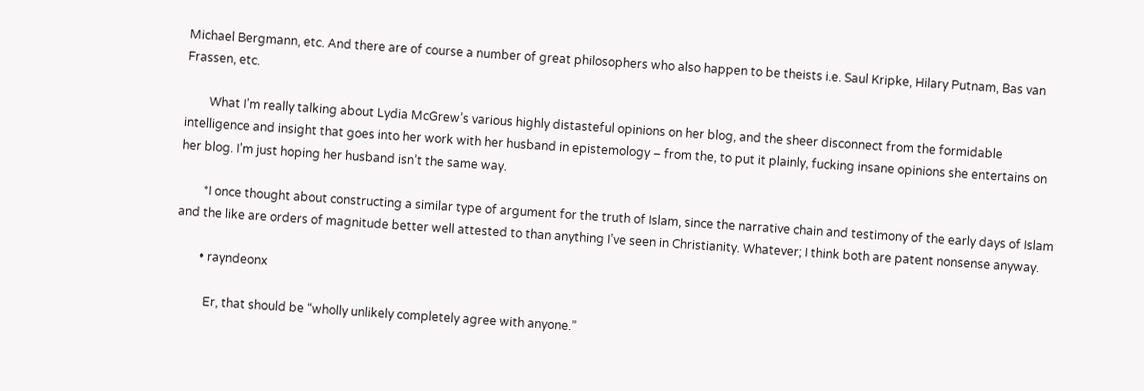Michael Bergmann, etc. And there are of course a number of great philosophers who also happen to be theists i.e. Saul Kripke, Hilary Putnam, Bas van Frassen, etc.

        What I’m really talking about Lydia McGrew’s various highly distasteful opinions on her blog, and the sheer disconnect from the formidable intelligence and insight that goes into her work with her husband in epistemology – from the, to put it plainly, fucking insane opinions she entertains on her blog. I’m just hoping her husband isn’t the same way.

        *I once thought about constructing a similar type of argument for the truth of Islam, since the narrative chain and testimony of the early days of Islam and the like are orders of magnitude better well attested to than anything I’ve seen in Christianity. Whatever; I think both are patent nonsense anyway.

        • rayndeonx

          Er, that should be “wholly unlikely completely agree with anyone.”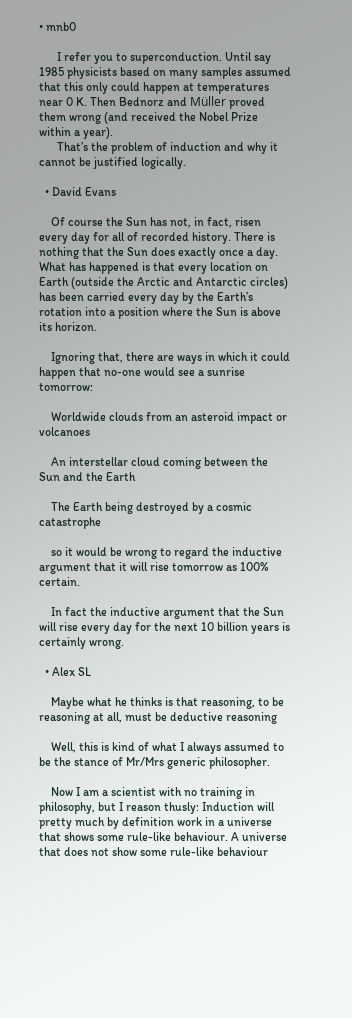• mnb0

      I refer you to superconduction. Until say 1985 physicists based on many samples assumed that this only could happen at temperatures near 0 K. Then Bednorz and Müller proved them wrong (and received the Nobel Prize within a year).
      That’s the problem of induction and why it cannot be justified logically.

  • David Evans

    Of course the Sun has not, in fact, risen every day for all of recorded history. There is nothing that the Sun does exactly once a day. What has happened is that every location on Earth (outside the Arctic and Antarctic circles) has been carried every day by the Earth’s rotation into a position where the Sun is above its horizon.

    Ignoring that, there are ways in which it could happen that no-one would see a sunrise tomorrow:

    Worldwide clouds from an asteroid impact or volcanoes

    An interstellar cloud coming between the Sun and the Earth

    The Earth being destroyed by a cosmic catastrophe

    so it would be wrong to regard the inductive argument that it will rise tomorrow as 100% certain.

    In fact the inductive argument that the Sun will rise every day for the next 10 billion years is certainly wrong.

  • Alex SL

    Maybe what he thinks is that reasoning, to be reasoning at all, must be deductive reasoning

    Well, this is kind of what I always assumed to be the stance of Mr/Mrs generic philosopher.

    Now I am a scientist with no training in philosophy, but I reason thusly: Induction will pretty much by definition work in a universe that shows some rule-like behaviour. A universe that does not show some rule-like behaviour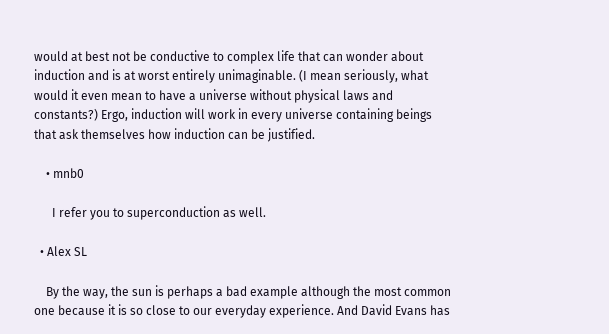would at best not be conductive to complex life that can wonder about induction and is at worst entirely unimaginable. (I mean seriously, what would it even mean to have a universe without physical laws and constants?) Ergo, induction will work in every universe containing beings that ask themselves how induction can be justified.

    • mnb0

      I refer you to superconduction as well.

  • Alex SL

    By the way, the sun is perhaps a bad example although the most common one because it is so close to our everyday experience. And David Evans has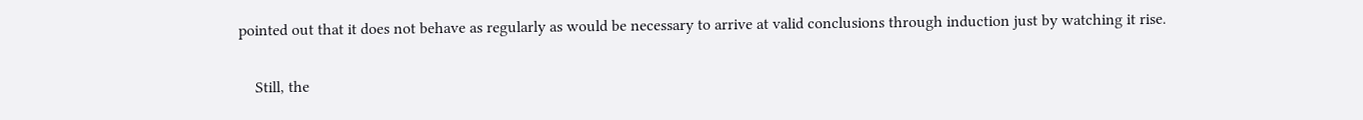pointed out that it does not behave as regularly as would be necessary to arrive at valid conclusions through induction just by watching it rise.

    Still, the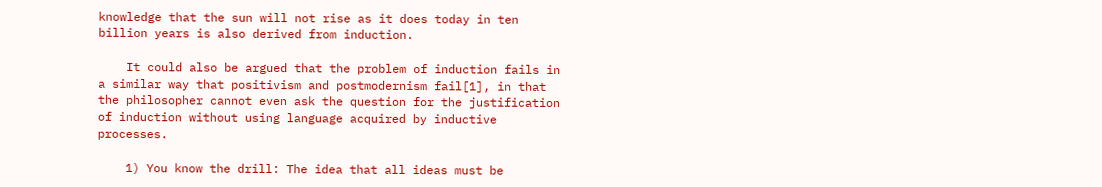knowledge that the sun will not rise as it does today in ten billion years is also derived from induction.

    It could also be argued that the problem of induction fails in a similar way that positivism and postmodernism fail[1], in that the philosopher cannot even ask the question for the justification of induction without using language acquired by inductive processes.

    1) You know the drill: The idea that all ideas must be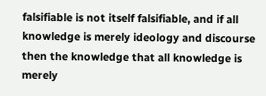falsifiable is not itself falsifiable, and if all knowledge is merely ideology and discourse then the knowledge that all knowledge is merely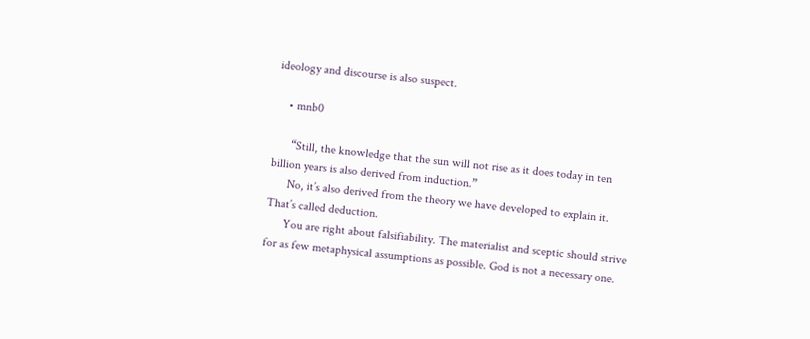ideology and discourse is also suspect.

    • mnb0

      “Still, the knowledge that the sun will not rise as it does today in ten billion years is also derived from induction.”
      No, it’s also derived from the theory we have developed to explain it. That’s called deduction.
      You are right about falsifiability. The materialist and sceptic should strive for as few metaphysical assumptions as possible. God is not a necessary one.